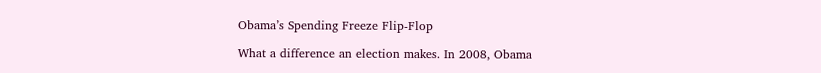Obama’s Spending Freeze Flip-Flop

What a difference an election makes. In 2008, Obama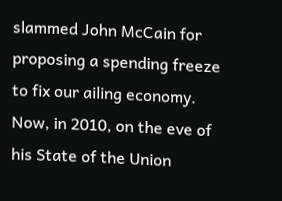slammed John McCain for proposing a spending freeze to fix our ailing economy. Now, in 2010, on the eve of his State of the Union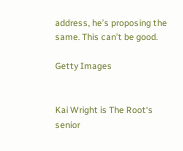address, he’s proposing the same. This can’t be good.

Getty Images


Kai Wright is The Root‘s senior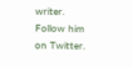writer. Follow him on Twitter.